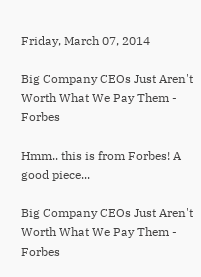Friday, March 07, 2014

Big Company CEOs Just Aren't Worth What We Pay Them - Forbes

Hmm.. this is from Forbes! A good piece...

Big Company CEOs Just Aren't Worth What We Pay Them - Forbes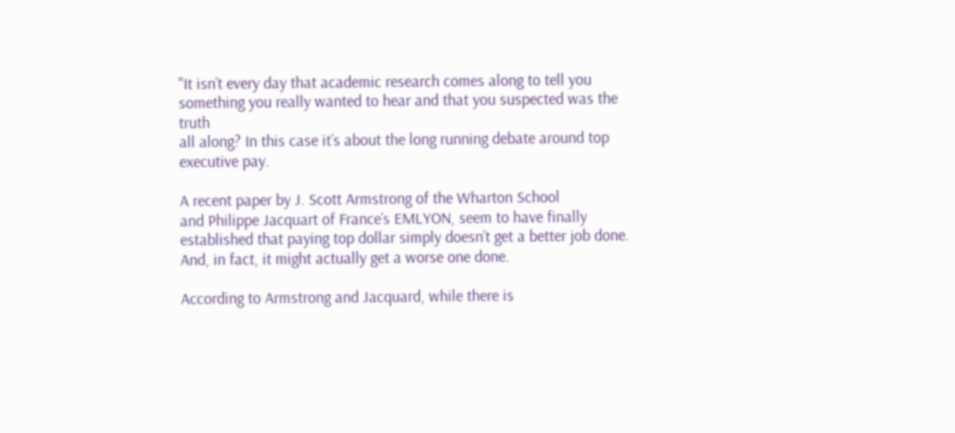"It isn’t every day that academic research comes along to tell you
something you really wanted to hear and that you suspected was the truth
all along? In this case it’s about the long running debate around top
executive pay.

A recent paper by J. Scott Armstrong of the Wharton School
and Philippe Jacquart of France’s EMLYON, seem to have finally
established that paying top dollar simply doesn’t get a better job done.
And, in fact, it might actually get a worse one done.

According to Armstrong and Jacquard, while there is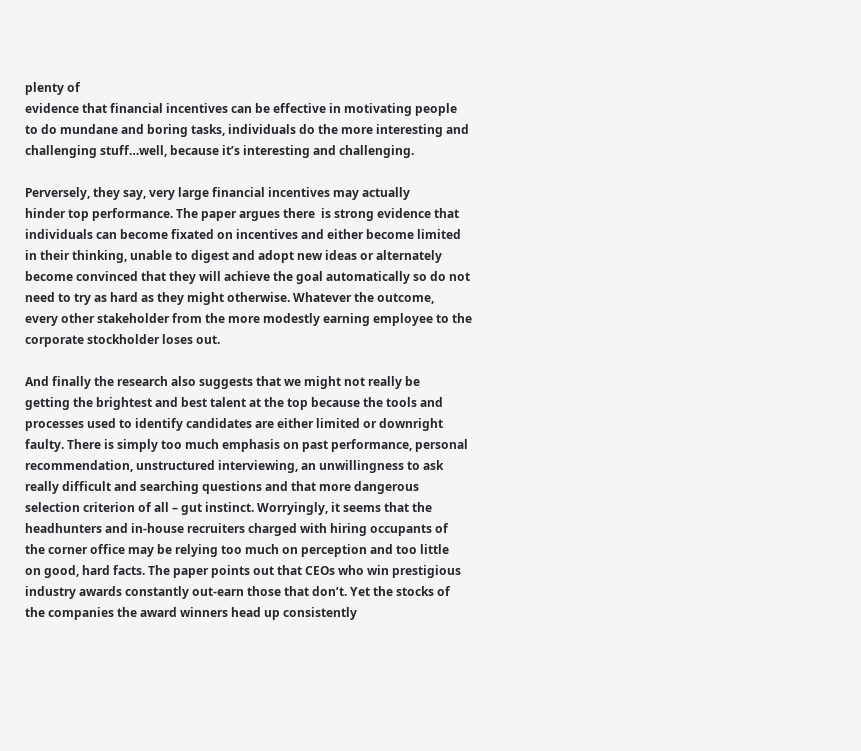plenty of
evidence that financial incentives can be effective in motivating people
to do mundane and boring tasks, individuals do the more interesting and
challenging stuff…well, because it’s interesting and challenging.

Perversely, they say, very large financial incentives may actually
hinder top performance. The paper argues there  is strong evidence that
individuals can become fixated on incentives and either become limited
in their thinking, unable to digest and adopt new ideas or alternately
become convinced that they will achieve the goal automatically so do not
need to try as hard as they might otherwise. Whatever the outcome,
every other stakeholder from the more modestly earning employee to the
corporate stockholder loses out.

And finally the research also suggests that we might not really be
getting the brightest and best talent at the top because the tools and
processes used to identify candidates are either limited or downright
faulty. There is simply too much emphasis on past performance, personal
recommendation, unstructured interviewing, an unwillingness to ask
really difficult and searching questions and that more dangerous
selection criterion of all – gut instinct. Worryingly, it seems that the
headhunters and in-house recruiters charged with hiring occupants of
the corner office may be relying too much on perception and too little
on good, hard facts. The paper points out that CEOs who win prestigious
industry awards constantly out-earn those that don’t. Yet the stocks of
the companies the award winners head up consistently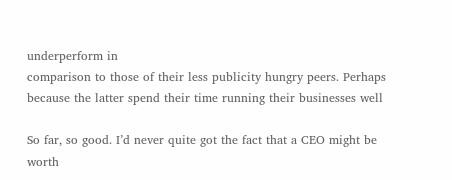underperform in
comparison to those of their less publicity hungry peers. Perhaps
because the latter spend their time running their businesses well

So far, so good. I’d never quite got the fact that a CEO might be
worth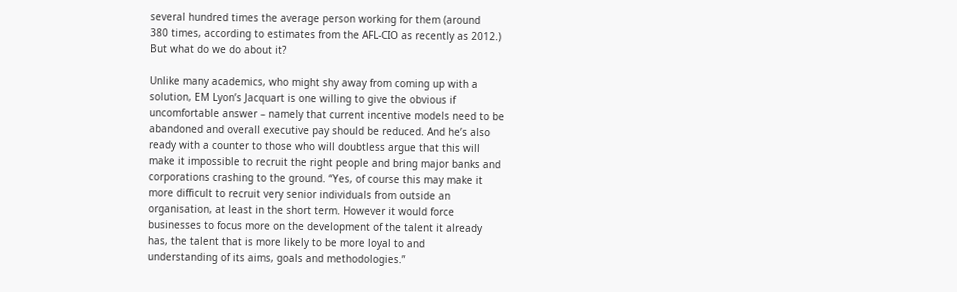several hundred times the average person working for them (around
380 times, according to estimates from the AFL-CIO as recently as 2012.)
But what do we do about it?

Unlike many academics, who might shy away from coming up with a
solution, EM Lyon’s Jacquart is one willing to give the obvious if
uncomfortable answer – namely that current incentive models need to be
abandoned and overall executive pay should be reduced. And he’s also
ready with a counter to those who will doubtless argue that this will
make it impossible to recruit the right people and bring major banks and
corporations crashing to the ground. “Yes, of course this may make it
more difficult to recruit very senior individuals from outside an
organisation, at least in the short term. However it would force
businesses to focus more on the development of the talent it already
has, the talent that is more likely to be more loyal to and
understanding of its aims, goals and methodologies.”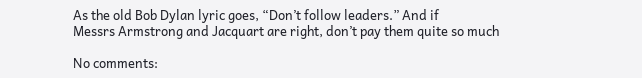As the old Bob Dylan lyric goes, “Don’t follow leaders.” And if
Messrs Armstrong and Jacquart are right, don’t pay them quite so much

No comments: